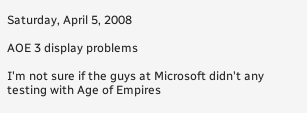Saturday, April 5, 2008

AOE 3 display problems

I'm not sure if the guys at Microsoft didn't any testing with Age of Empires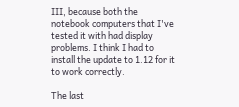III, because both the notebook computers that I've tested it with had display problems. I think I had to install the update to 1.12 for it to work correctly.

The last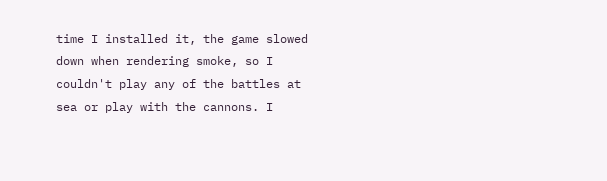time I installed it, the game slowed down when rendering smoke, so I couldn't play any of the battles at sea or play with the cannons. I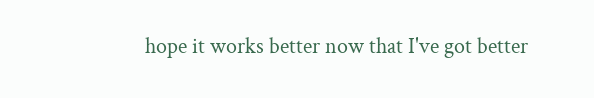hope it works better now that I've got better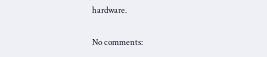hardware.

No comments: